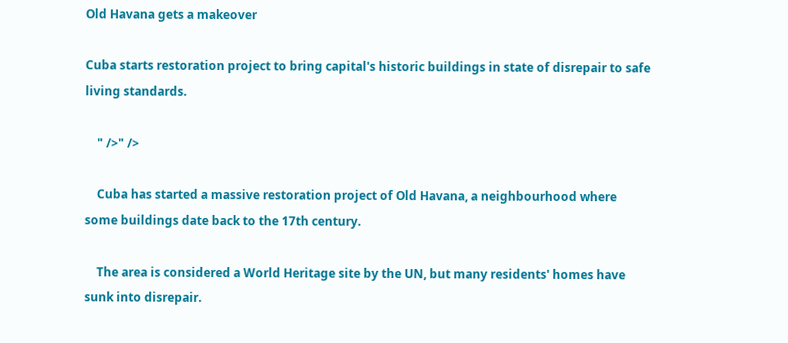Old Havana gets a makeover

Cuba starts restoration project to bring capital's historic buildings in state of disrepair to safe living standards.

    " />" />

    Cuba has started a massive restoration project of Old Havana, a neighbourhood where some buildings date back to the 17th century.

    The area is considered a World Heritage site by the UN, but many residents' homes have sunk into disrepair.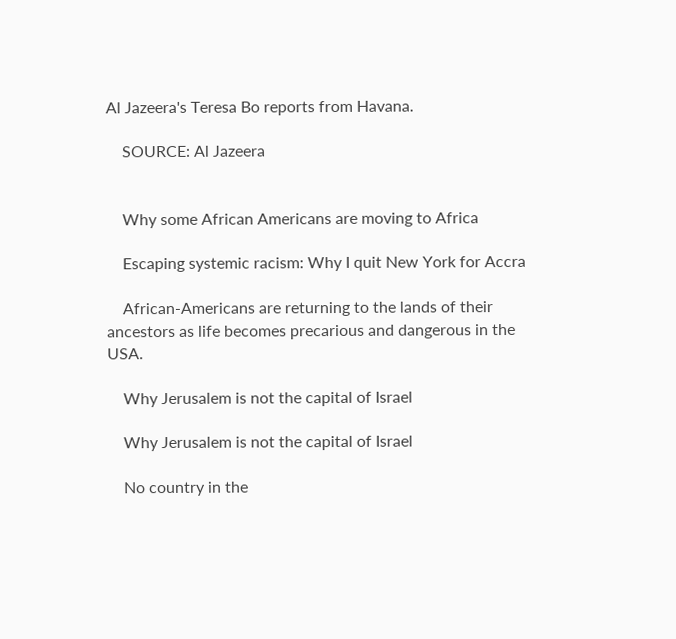Al Jazeera's Teresa Bo reports from Havana.

    SOURCE: Al Jazeera


    Why some African Americans are moving to Africa

    Escaping systemic racism: Why I quit New York for Accra

    African-Americans are returning to the lands of their ancestors as life becomes precarious and dangerous in the USA.

    Why Jerusalem is not the capital of Israel

    Why Jerusalem is not the capital of Israel

    No country in the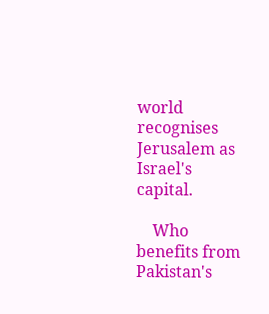world recognises Jerusalem as Israel's capital.

    Who benefits from Pakistan's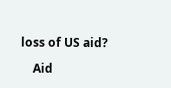loss of US aid?

    Aid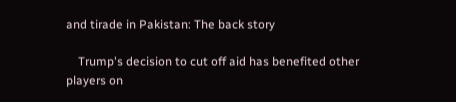and tirade in Pakistan: The back story

    Trump's decision to cut off aid has benefited other players on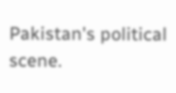Pakistan's political scene.